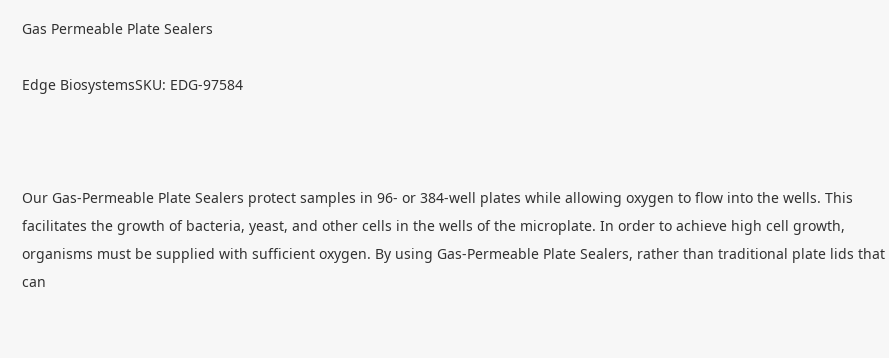Gas Permeable Plate Sealers

Edge BiosystemsSKU: EDG-97584



Our Gas-Permeable Plate Sealers protect samples in 96- or 384-well plates while allowing oxygen to flow into the wells. This facilitates the growth of bacteria, yeast, and other cells in the wells of the microplate. In order to achieve high cell growth, organisms must be supplied with sufficient oxygen. By using Gas-Permeable Plate Sealers, rather than traditional plate lids that can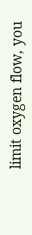limit oxygen flow, you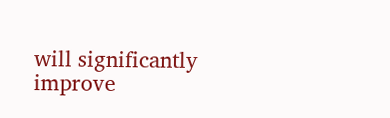will significantly improve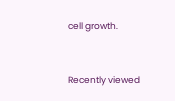cell growth.


Recently viewed